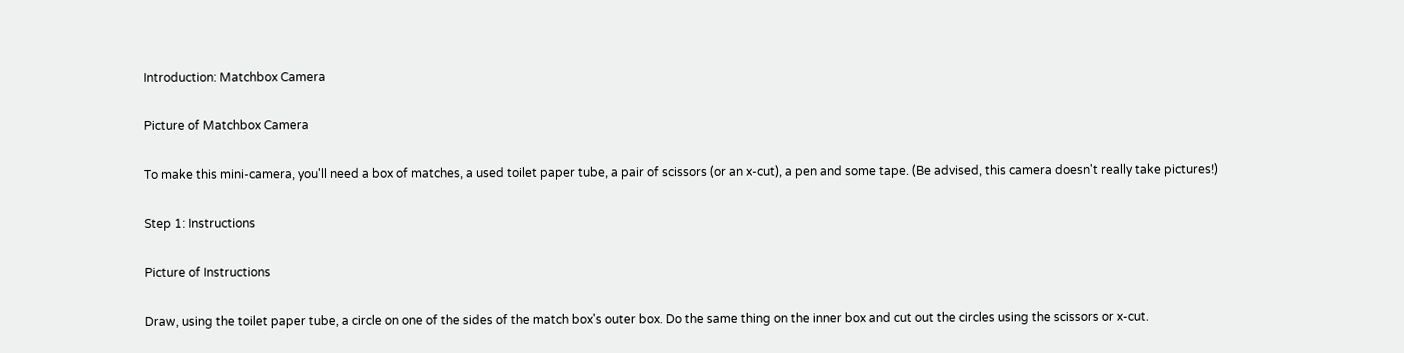Introduction: Matchbox Camera

Picture of Matchbox Camera

To make this mini-camera, you'll need a box of matches, a used toilet paper tube, a pair of scissors (or an x-cut), a pen and some tape. (Be advised, this camera doesn't really take pictures!)

Step 1: Instructions

Picture of Instructions

Draw, using the toilet paper tube, a circle on one of the sides of the match box's outer box. Do the same thing on the inner box and cut out the circles using the scissors or x-cut.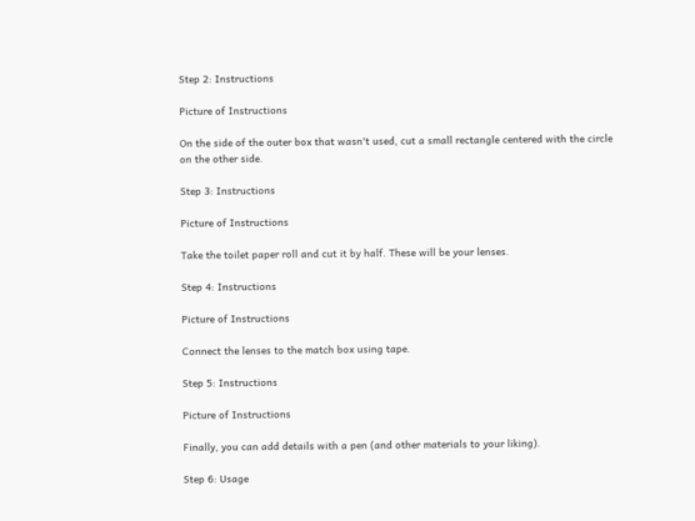Step 2: Instructions

Picture of Instructions

On the side of the outer box that wasn't used, cut a small rectangle centered with the circle on the other side.

Step 3: Instructions

Picture of Instructions

Take the toilet paper roll and cut it by half. These will be your lenses.

Step 4: Instructions

Picture of Instructions

Connect the lenses to the match box using tape.

Step 5: Instructions

Picture of Instructions

Finally, you can add details with a pen (and other materials to your liking).

Step 6: Usage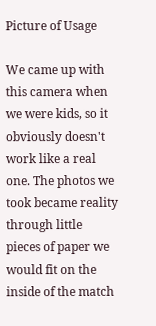Picture of Usage

We came up with this camera when we were kids, so it obviously doesn't work like a real one. The photos we took became reality through little pieces of paper we would fit on the inside of the match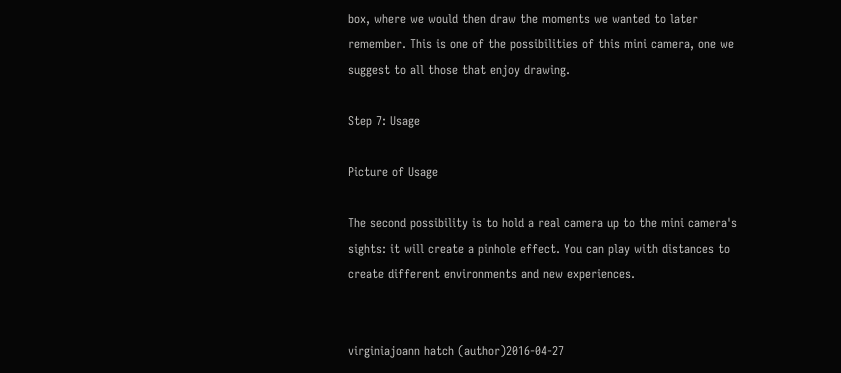box, where we would then draw the moments we wanted to later remember. This is one of the possibilities of this mini camera, one we suggest to all those that enjoy drawing.

Step 7: Usage

Picture of Usage

The second possibility is to hold a real camera up to the mini camera's sights: it will create a pinhole effect. You can play with distances to create different environments and new experiences.


virginiajoann hatch (author)2016-04-27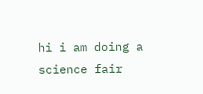hi i am doing a science fair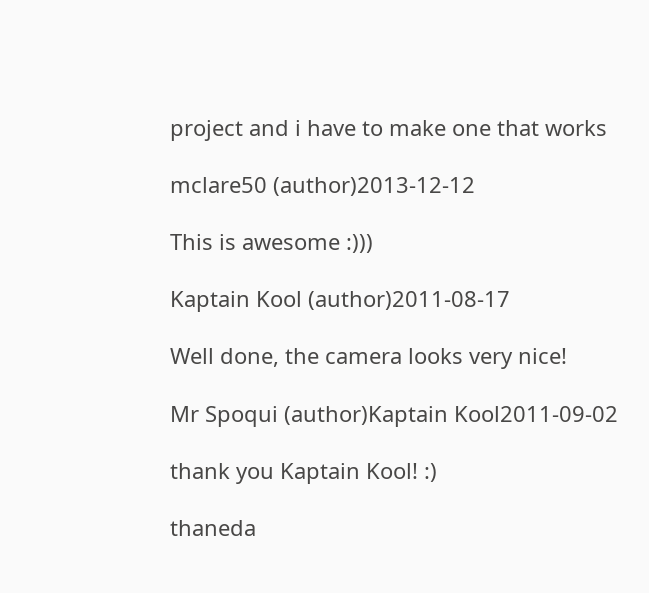project and i have to make one that works

mclare50 (author)2013-12-12

This is awesome :)))

Kaptain Kool (author)2011-08-17

Well done, the camera looks very nice!

Mr Spoqui (author)Kaptain Kool2011-09-02

thank you Kaptain Kool! :)

thaneda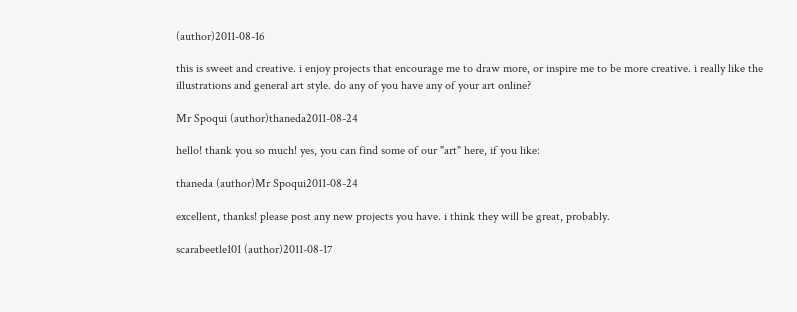(author)2011-08-16

this is sweet and creative. i enjoy projects that encourage me to draw more, or inspire me to be more creative. i really like the illustrations and general art style. do any of you have any of your art online?

Mr Spoqui (author)thaneda2011-08-24

hello! thank you so much! yes, you can find some of our "art" here, if you like:

thaneda (author)Mr Spoqui2011-08-24

excellent, thanks! please post any new projects you have. i think they will be great, probably.

scarabeetle101 (author)2011-08-17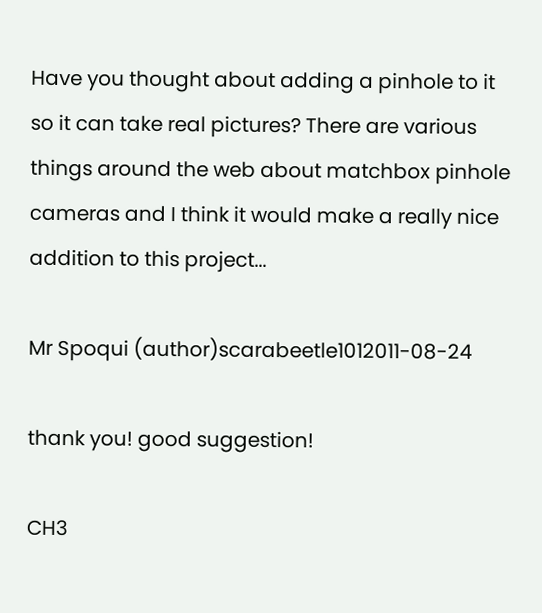Have you thought about adding a pinhole to it so it can take real pictures? There are various things around the web about matchbox pinhole cameras and I think it would make a really nice addition to this project...

Mr Spoqui (author)scarabeetle1012011-08-24

thank you! good suggestion!

CH3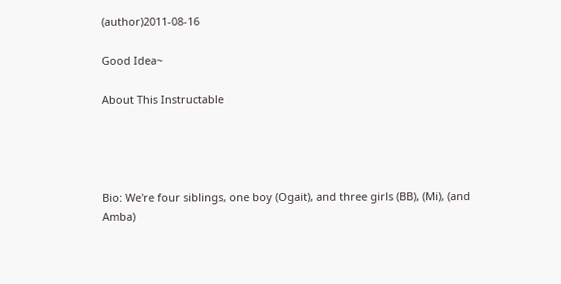(author)2011-08-16

Good Idea~

About This Instructable




Bio: We're four siblings, one boy (Ogait), and three girls (BB), (Mi), (and Amba)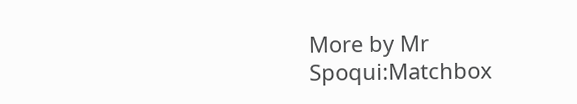More by Mr Spoqui:Matchbox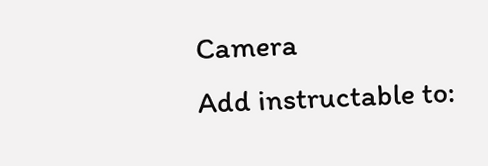Camera
Add instructable to: